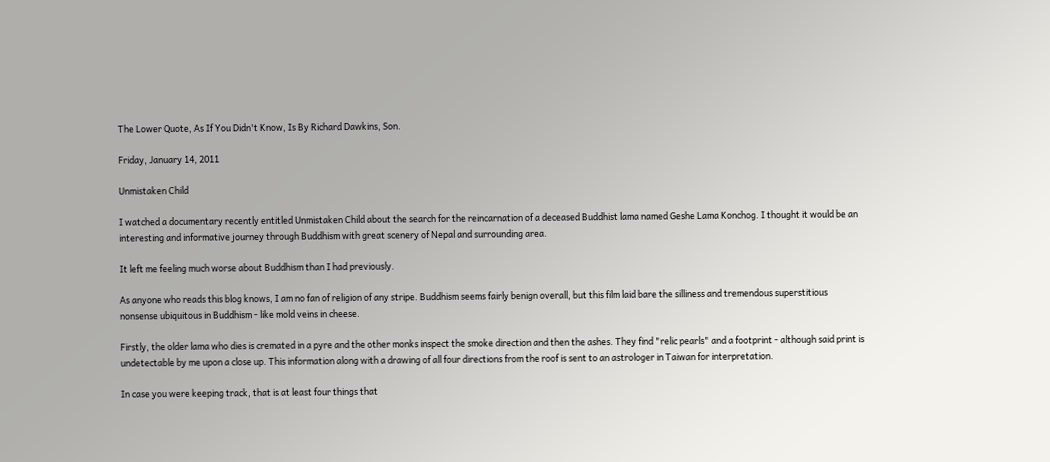The Lower Quote, As If You Didn't Know, Is By Richard Dawkins, Son.

Friday, January 14, 2011

Unmistaken Child

I watched a documentary recently entitled Unmistaken Child about the search for the reincarnation of a deceased Buddhist lama named Geshe Lama Konchog. I thought it would be an interesting and informative journey through Buddhism with great scenery of Nepal and surrounding area.

It left me feeling much worse about Buddhism than I had previously.

As anyone who reads this blog knows, I am no fan of religion of any stripe. Buddhism seems fairly benign overall, but this film laid bare the silliness and tremendous superstitious nonsense ubiquitous in Buddhism - like mold veins in cheese.

Firstly, the older lama who dies is cremated in a pyre and the other monks inspect the smoke direction and then the ashes. They find "relic pearls" and a footprint - although said print is undetectable by me upon a close up. This information along with a drawing of all four directions from the roof is sent to an astrologer in Taiwan for interpretation.

In case you were keeping track, that is at least four things that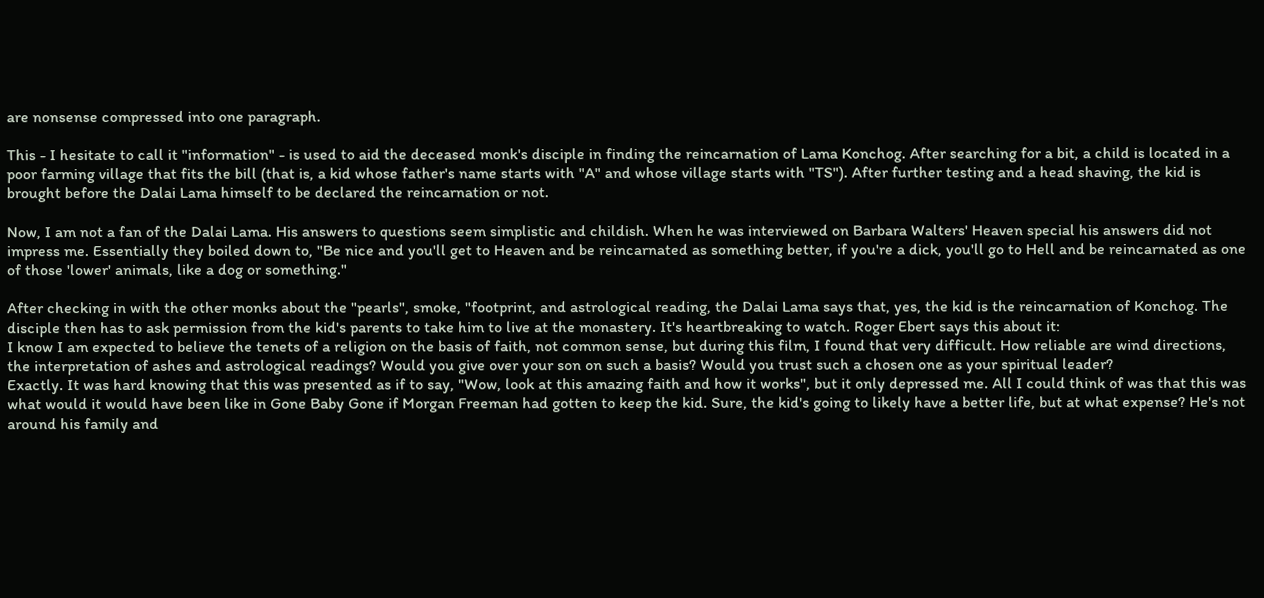are nonsense compressed into one paragraph.

This - I hesitate to call it "information" - is used to aid the deceased monk's disciple in finding the reincarnation of Lama Konchog. After searching for a bit, a child is located in a poor farming village that fits the bill (that is, a kid whose father's name starts with "A" and whose village starts with "TS"). After further testing and a head shaving, the kid is brought before the Dalai Lama himself to be declared the reincarnation or not.

Now, I am not a fan of the Dalai Lama. His answers to questions seem simplistic and childish. When he was interviewed on Barbara Walters' Heaven special his answers did not impress me. Essentially they boiled down to, "Be nice and you'll get to Heaven and be reincarnated as something better, if you're a dick, you'll go to Hell and be reincarnated as one of those 'lower' animals, like a dog or something."

After checking in with the other monks about the "pearls", smoke, "footprint, and astrological reading, the Dalai Lama says that, yes, the kid is the reincarnation of Konchog. The disciple then has to ask permission from the kid's parents to take him to live at the monastery. It's heartbreaking to watch. Roger Ebert says this about it:
I know I am expected to believe the tenets of a religion on the basis of faith, not common sense, but during this film, I found that very difficult. How reliable are wind directions, the interpretation of ashes and astrological readings? Would you give over your son on such a basis? Would you trust such a chosen one as your spiritual leader?
Exactly. It was hard knowing that this was presented as if to say, "Wow, look at this amazing faith and how it works", but it only depressed me. All I could think of was that this was what would it would have been like in Gone Baby Gone if Morgan Freeman had gotten to keep the kid. Sure, the kid's going to likely have a better life, but at what expense? He's not around his family and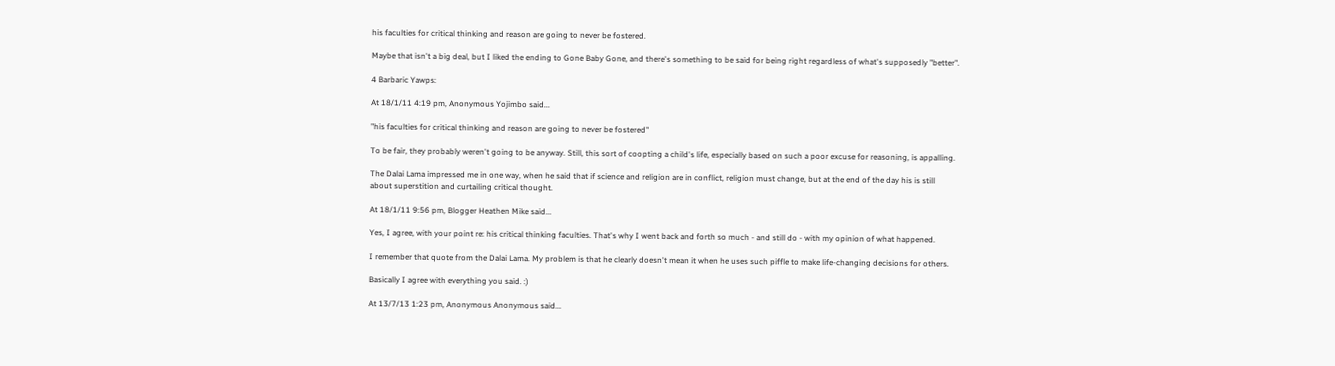his faculties for critical thinking and reason are going to never be fostered.

Maybe that isn't a big deal, but I liked the ending to Gone Baby Gone, and there's something to be said for being right regardless of what's supposedly "better".

4 Barbaric Yawps:

At 18/1/11 4:19 pm, Anonymous Yojimbo said...

"his faculties for critical thinking and reason are going to never be fostered"

To be fair, they probably weren't going to be anyway. Still, this sort of coopting a child's life, especially based on such a poor excuse for reasoning, is appalling.

The Dalai Lama impressed me in one way, when he said that if science and religion are in conflict, religion must change, but at the end of the day his is still about superstition and curtailing critical thought.

At 18/1/11 9:56 pm, Blogger Heathen Mike said...

Yes, I agree, with your point re: his critical thinking faculties. That's why I went back and forth so much - and still do - with my opinion of what happened.

I remember that quote from the Dalai Lama. My problem is that he clearly doesn't mean it when he uses such piffle to make life-changing decisions for others.

Basically I agree with everything you said. :)

At 13/7/13 1:23 pm, Anonymous Anonymous said...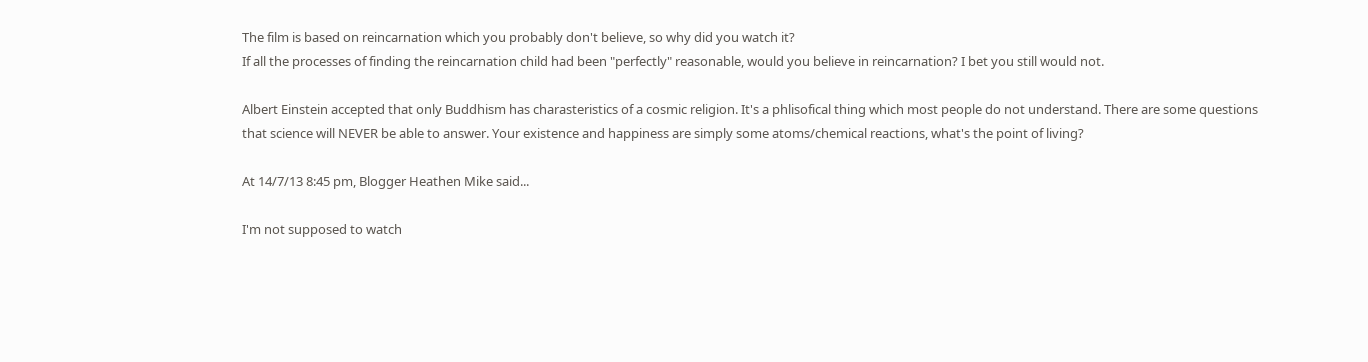The film is based on reincarnation which you probably don't believe, so why did you watch it?
If all the processes of finding the reincarnation child had been "perfectly" reasonable, would you believe in reincarnation? I bet you still would not.

Albert Einstein accepted that only Buddhism has charasteristics of a cosmic religion. It's a phlisofical thing which most people do not understand. There are some questions that science will NEVER be able to answer. Your existence and happiness are simply some atoms/chemical reactions, what's the point of living?

At 14/7/13 8:45 pm, Blogger Heathen Mike said...

I'm not supposed to watch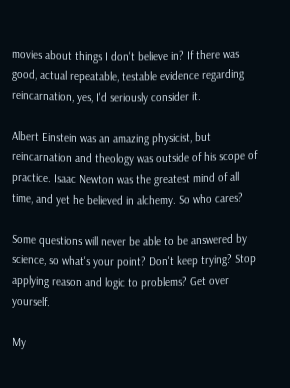movies about things I don't believe in? If there was good, actual repeatable, testable evidence regarding reincarnation, yes, I'd seriously consider it.

Albert Einstein was an amazing physicist, but reincarnation and theology was outside of his scope of practice. Isaac Newton was the greatest mind of all time, and yet he believed in alchemy. So who cares?

Some questions will never be able to be answered by science, so what's your point? Don't keep trying? Stop applying reason and logic to problems? Get over yourself.

My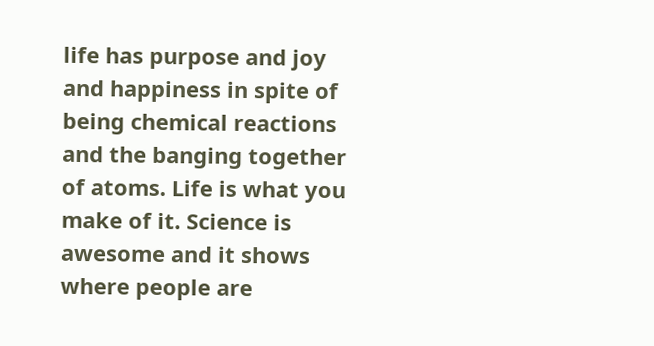life has purpose and joy and happiness in spite of being chemical reactions and the banging together of atoms. Life is what you make of it. Science is awesome and it shows where people are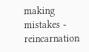making mistakes - reincarnation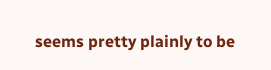seems pretty plainly to be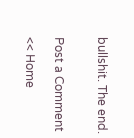bullshit. The end.


Post a Comment

<< Home